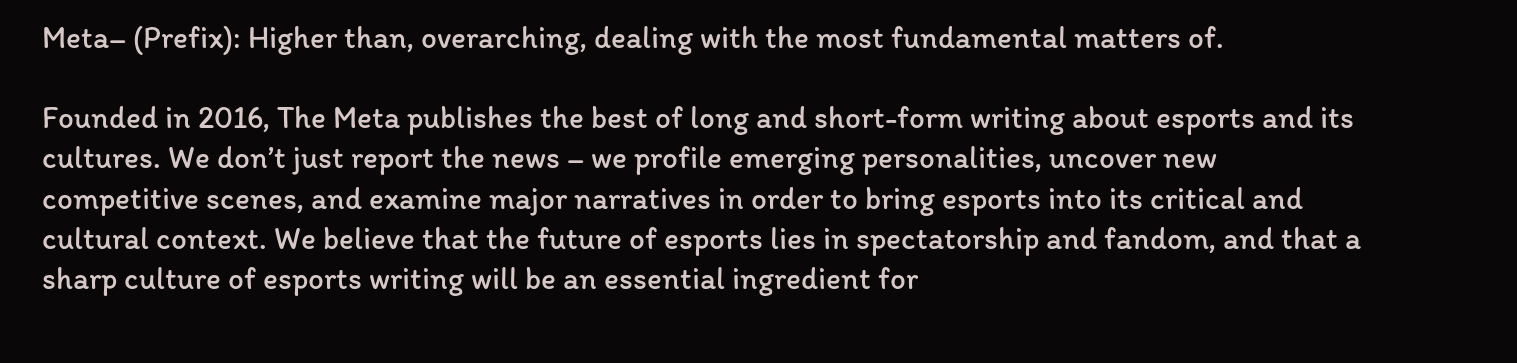Meta– (Prefix): Higher than, overarching, dealing with the most fundamental matters of.

Founded in 2016, The Meta publishes the best of long and short-form writing about esports and its cultures. We don’t just report the news – we profile emerging personalities, uncover new competitive scenes, and examine major narratives in order to bring esports into its critical and cultural context. We believe that the future of esports lies in spectatorship and fandom, and that a sharp culture of esports writing will be an essential ingredient for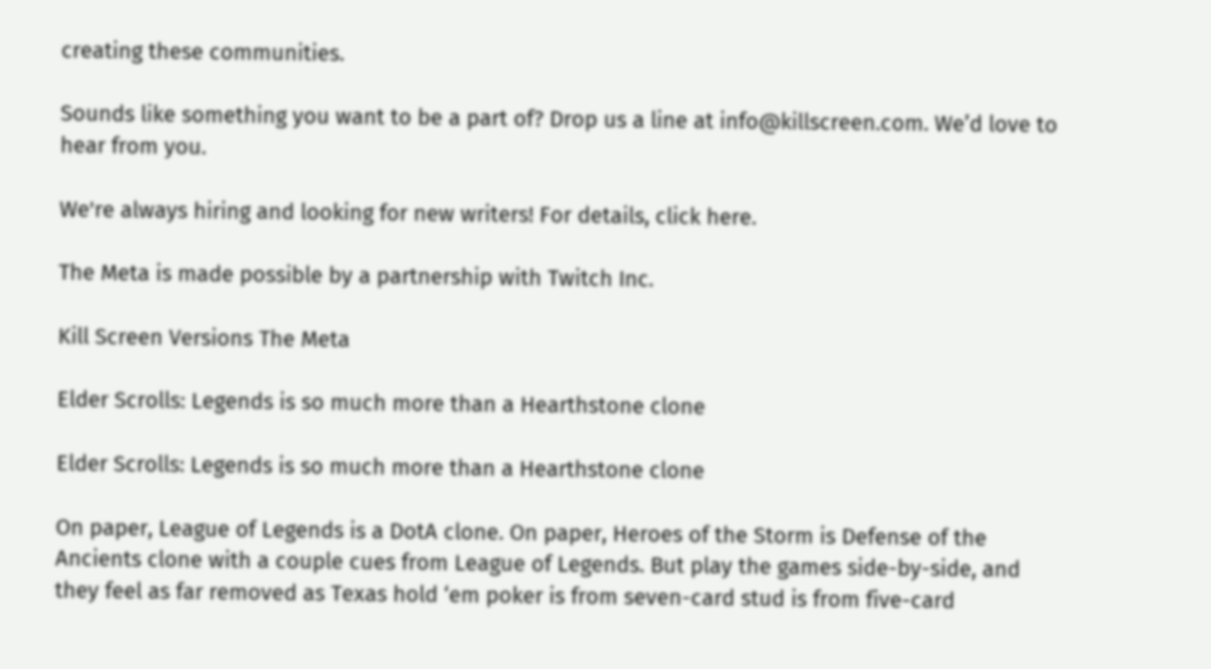creating these communities.

Sounds like something you want to be a part of? Drop us a line at info@killscreen.com. We’d love to hear from you.

We're always hiring and looking for new writers! For details, click here.

The Meta is made possible by a partnership with Twitch Inc.

Kill Screen Versions The Meta

Elder Scrolls: Legends is so much more than a Hearthstone clone

Elder Scrolls: Legends is so much more than a Hearthstone clone

On paper, League of Legends is a DotA clone. On paper, Heroes of the Storm is Defense of the Ancients clone with a couple cues from League of Legends. But play the games side-by-side, and they feel as far removed as Texas hold ‘em poker is from seven-card stud is from five-card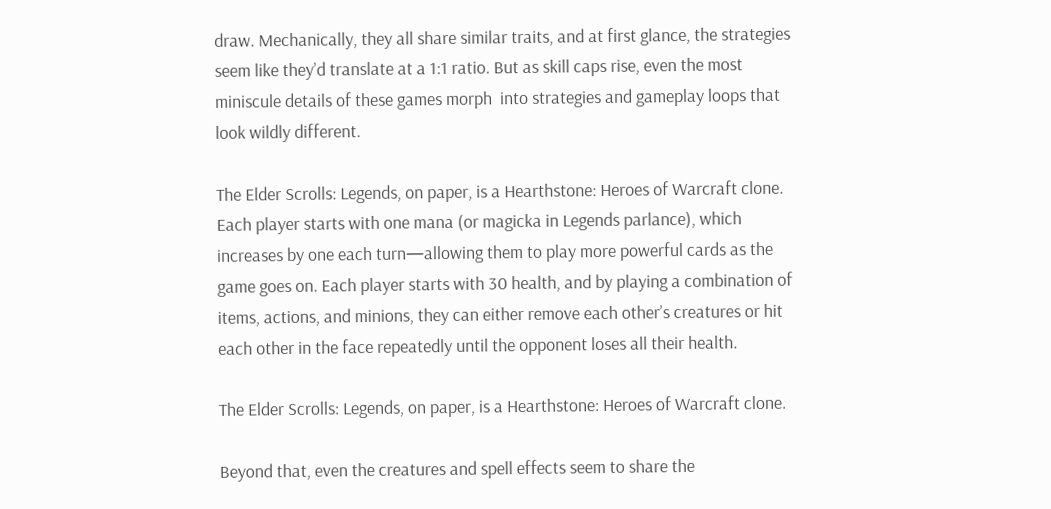draw. Mechanically, they all share similar traits, and at first glance, the strategies seem like they’d translate at a 1:1 ratio. But as skill caps rise, even the most miniscule details of these games morph  into strategies and gameplay loops that look wildly different.

The Elder Scrolls: Legends, on paper, is a Hearthstone: Heroes of Warcraft clone. Each player starts with one mana (or magicka in Legends parlance), which increases by one each turn—allowing them to play more powerful cards as the game goes on. Each player starts with 30 health, and by playing a combination of items, actions, and minions, they can either remove each other’s creatures or hit each other in the face repeatedly until the opponent loses all their health.

The Elder Scrolls: Legends, on paper, is a Hearthstone: Heroes of Warcraft clone.

Beyond that, even the creatures and spell effects seem to share the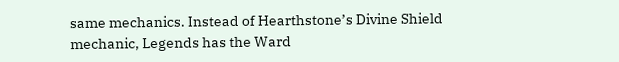same mechanics. Instead of Hearthstone’s Divine Shield mechanic, Legends has the Ward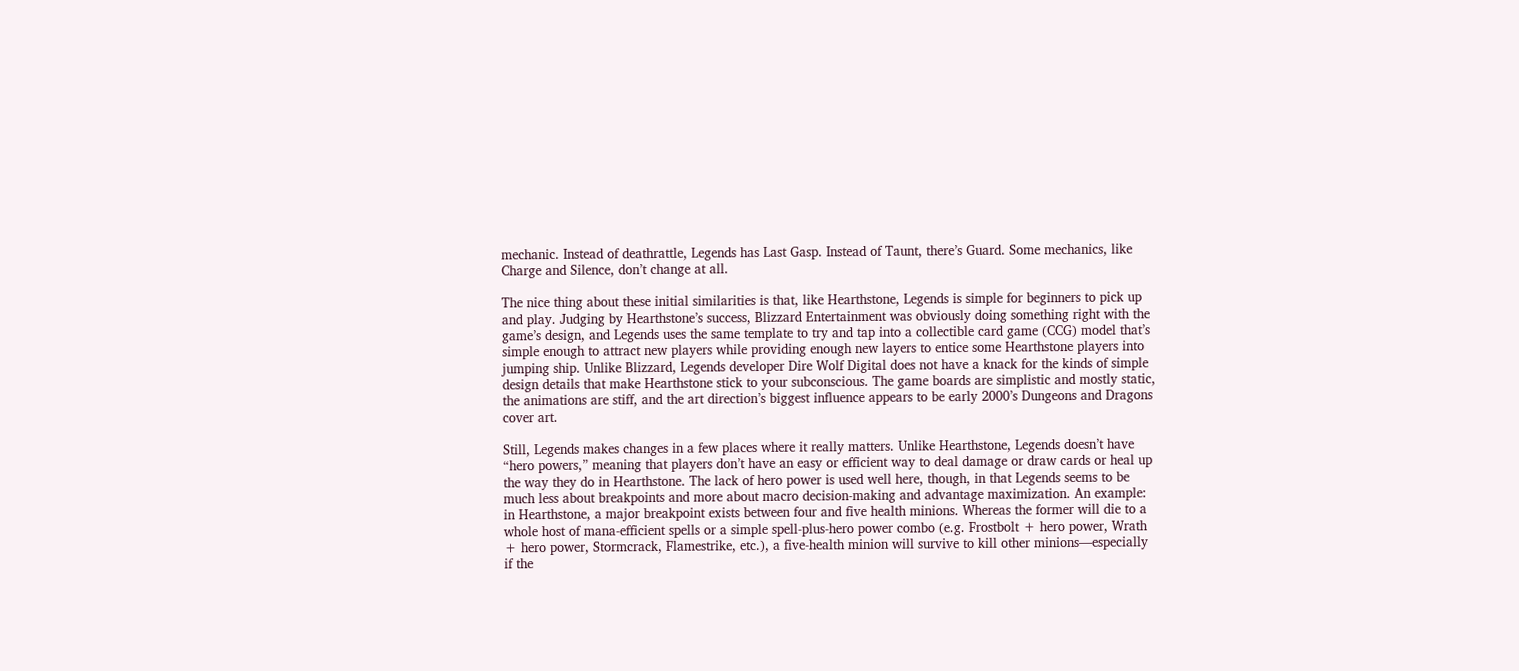mechanic. Instead of deathrattle, Legends has Last Gasp. Instead of Taunt, there’s Guard. Some mechanics, like Charge and Silence, don’t change at all.

The nice thing about these initial similarities is that, like Hearthstone, Legends is simple for beginners to pick up and play. Judging by Hearthstone’s success, Blizzard Entertainment was obviously doing something right with the game’s design, and Legends uses the same template to try and tap into a collectible card game (CCG) model that’s simple enough to attract new players while providing enough new layers to entice some Hearthstone players into jumping ship. Unlike Blizzard, Legends developer Dire Wolf Digital does not have a knack for the kinds of simple design details that make Hearthstone stick to your subconscious. The game boards are simplistic and mostly static, the animations are stiff, and the art direction’s biggest influence appears to be early 2000’s Dungeons and Dragons cover art.

Still, Legends makes changes in a few places where it really matters. Unlike Hearthstone, Legends doesn’t have “hero powers,” meaning that players don’t have an easy or efficient way to deal damage or draw cards or heal up the way they do in Hearthstone. The lack of hero power is used well here, though, in that Legends seems to be much less about breakpoints and more about macro decision-making and advantage maximization. An example: in Hearthstone, a major breakpoint exists between four and five health minions. Whereas the former will die to a whole host of mana-efficient spells or a simple spell-plus-hero power combo (e.g. Frostbolt + hero power, Wrath + hero power, Stormcrack, Flamestrike, etc.), a five-health minion will survive to kill other minions—especially if the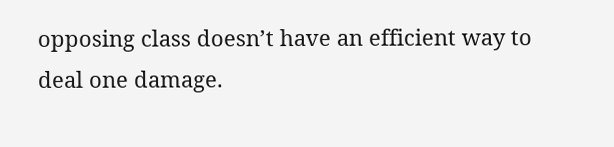opposing class doesn’t have an efficient way to deal one damage.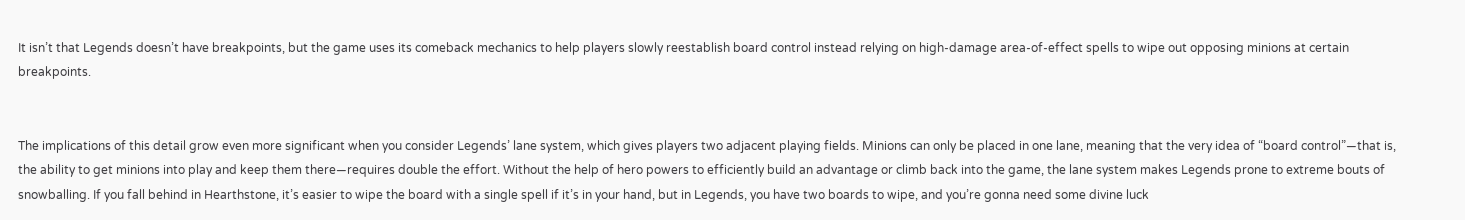It isn’t that Legends doesn’t have breakpoints, but the game uses its comeback mechanics to help players slowly reestablish board control instead relying on high-damage area-of-effect spells to wipe out opposing minions at certain breakpoints.


The implications of this detail grow even more significant when you consider Legends’ lane system, which gives players two adjacent playing fields. Minions can only be placed in one lane, meaning that the very idea of “board control”—that is, the ability to get minions into play and keep them there—requires double the effort. Without the help of hero powers to efficiently build an advantage or climb back into the game, the lane system makes Legends prone to extreme bouts of snowballing. If you fall behind in Hearthstone, it’s easier to wipe the board with a single spell if it’s in your hand, but in Legends, you have two boards to wipe, and you’re gonna need some divine luck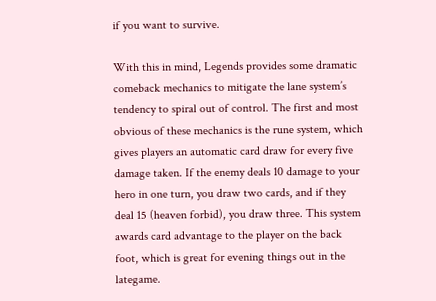if you want to survive.

With this in mind, Legends provides some dramatic comeback mechanics to mitigate the lane system’s tendency to spiral out of control. The first and most obvious of these mechanics is the rune system, which gives players an automatic card draw for every five damage taken. If the enemy deals 10 damage to your hero in one turn, you draw two cards, and if they deal 15 (heaven forbid), you draw three. This system awards card advantage to the player on the back foot, which is great for evening things out in the lategame.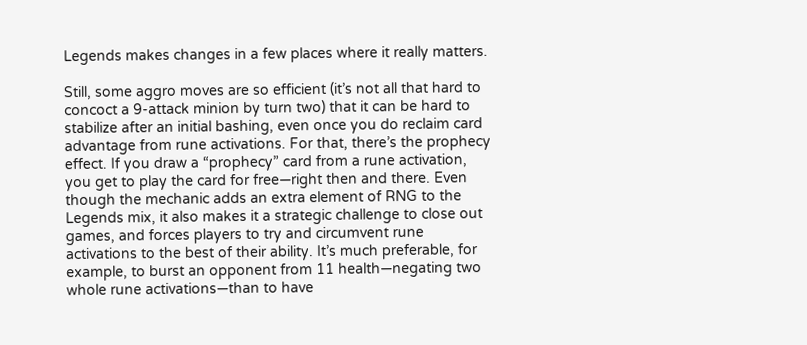Legends makes changes in a few places where it really matters.

Still, some aggro moves are so efficient (it’s not all that hard to concoct a 9-attack minion by turn two) that it can be hard to stabilize after an initial bashing, even once you do reclaim card advantage from rune activations. For that, there’s the prophecy effect. If you draw a “prophecy” card from a rune activation, you get to play the card for free—right then and there. Even though the mechanic adds an extra element of RNG to the Legends mix, it also makes it a strategic challenge to close out games, and forces players to try and circumvent rune activations to the best of their ability. It’s much preferable, for example, to burst an opponent from 11 health—negating two whole rune activations—than to have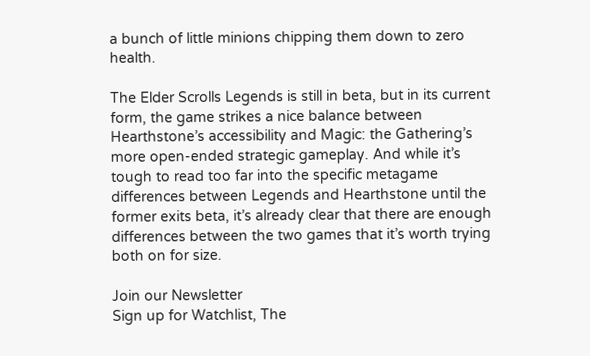a bunch of little minions chipping them down to zero health.

The Elder Scrolls Legends is still in beta, but in its current form, the game strikes a nice balance between Hearthstone’s accessibility and Magic: the Gathering’s more open-ended strategic gameplay. And while it’s tough to read too far into the specific metagame differences between Legends and Hearthstone until the former exits beta, it’s already clear that there are enough differences between the two games that it’s worth trying both on for size.

Join our Newsletter
Sign up for Watchlist, The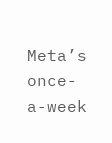Meta’s once-a-week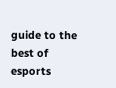guide to the best of esports